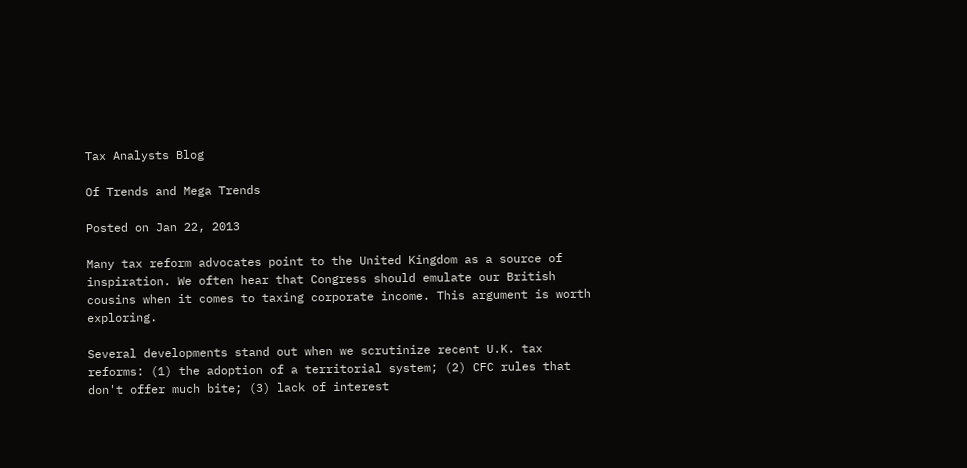Tax Analysts Blog

Of Trends and Mega Trends

Posted on Jan 22, 2013

Many tax reform advocates point to the United Kingdom as a source of inspiration. We often hear that Congress should emulate our British cousins when it comes to taxing corporate income. This argument is worth exploring.

Several developments stand out when we scrutinize recent U.K. tax reforms: (1) the adoption of a territorial system; (2) CFC rules that don't offer much bite; (3) lack of interest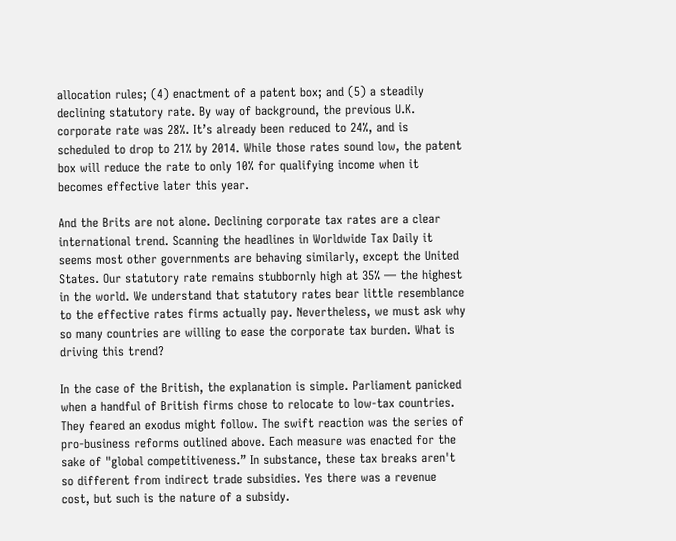allocation rules; (4) enactment of a patent box; and (5) a steadily declining statutory rate. By way of background, the previous U.K. corporate rate was 28%. It’s already been reduced to 24%, and is scheduled to drop to 21% by 2014. While those rates sound low, the patent box will reduce the rate to only 10% for qualifying income when it becomes effective later this year.

And the Brits are not alone. Declining corporate tax rates are a clear international trend. Scanning the headlines in Worldwide Tax Daily it seems most other governments are behaving similarly, except the United States. Our statutory rate remains stubbornly high at 35% — the highest in the world. We understand that statutory rates bear little resemblance to the effective rates firms actually pay. Nevertheless, we must ask why so many countries are willing to ease the corporate tax burden. What is driving this trend?

In the case of the British, the explanation is simple. Parliament panicked when a handful of British firms chose to relocate to low-tax countries. They feared an exodus might follow. The swift reaction was the series of pro-business reforms outlined above. Each measure was enacted for the sake of "global competitiveness.” In substance, these tax breaks aren't so different from indirect trade subsidies. Yes there was a revenue cost, but such is the nature of a subsidy.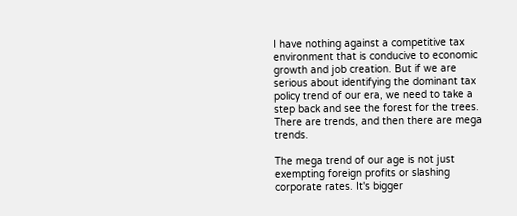I have nothing against a competitive tax environment that is conducive to economic growth and job creation. But if we are serious about identifying the dominant tax policy trend of our era, we need to take a step back and see the forest for the trees. There are trends, and then there are mega trends.

The mega trend of our age is not just exempting foreign profits or slashing corporate rates. It's bigger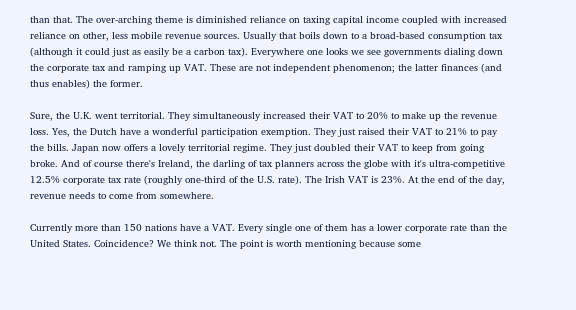than that. The over-arching theme is diminished reliance on taxing capital income coupled with increased reliance on other, less mobile revenue sources. Usually that boils down to a broad-based consumption tax (although it could just as easily be a carbon tax). Everywhere one looks we see governments dialing down the corporate tax and ramping up VAT. These are not independent phenomenon; the latter finances (and thus enables) the former.

Sure, the U.K. went territorial. They simultaneously increased their VAT to 20% to make up the revenue loss. Yes, the Dutch have a wonderful participation exemption. They just raised their VAT to 21% to pay the bills. Japan now offers a lovely territorial regime. They just doubled their VAT to keep from going broke. And of course there's Ireland, the darling of tax planners across the globe with it's ultra-competitive 12.5% corporate tax rate (roughly one-third of the U.S. rate). The Irish VAT is 23%. At the end of the day, revenue needs to come from somewhere.

Currently more than 150 nations have a VAT. Every single one of them has a lower corporate rate than the United States. Coincidence? We think not. The point is worth mentioning because some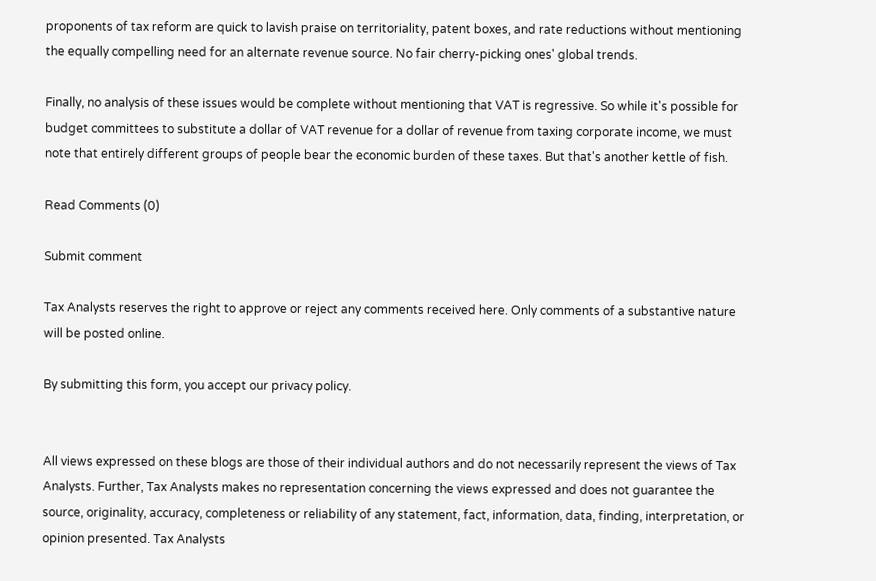proponents of tax reform are quick to lavish praise on territoriality, patent boxes, and rate reductions without mentioning the equally compelling need for an alternate revenue source. No fair cherry-picking ones' global trends.

Finally, no analysis of these issues would be complete without mentioning that VAT is regressive. So while it's possible for budget committees to substitute a dollar of VAT revenue for a dollar of revenue from taxing corporate income, we must note that entirely different groups of people bear the economic burden of these taxes. But that's another kettle of fish.

Read Comments (0)

Submit comment

Tax Analysts reserves the right to approve or reject any comments received here. Only comments of a substantive nature will be posted online.

By submitting this form, you accept our privacy policy.


All views expressed on these blogs are those of their individual authors and do not necessarily represent the views of Tax Analysts. Further, Tax Analysts makes no representation concerning the views expressed and does not guarantee the source, originality, accuracy, completeness or reliability of any statement, fact, information, data, finding, interpretation, or opinion presented. Tax Analysts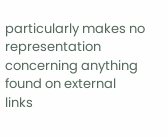particularly makes no representation concerning anything found on external links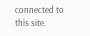connected to this site.